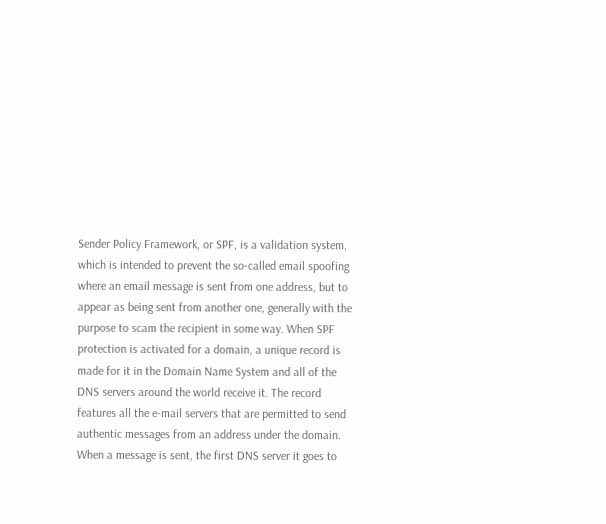Sender Policy Framework, or SPF, is a validation system, which is intended to prevent the so-called email spoofing where an email message is sent from one address, but to appear as being sent from another one, generally with the purpose to scam the recipient in some way. When SPF protection is activated for a domain, a unique record is made for it in the Domain Name System and all of the DNS servers around the world receive it. The record features all the e-mail servers that are permitted to send authentic messages from an address under the domain. When a message is sent, the first DNS server it goes to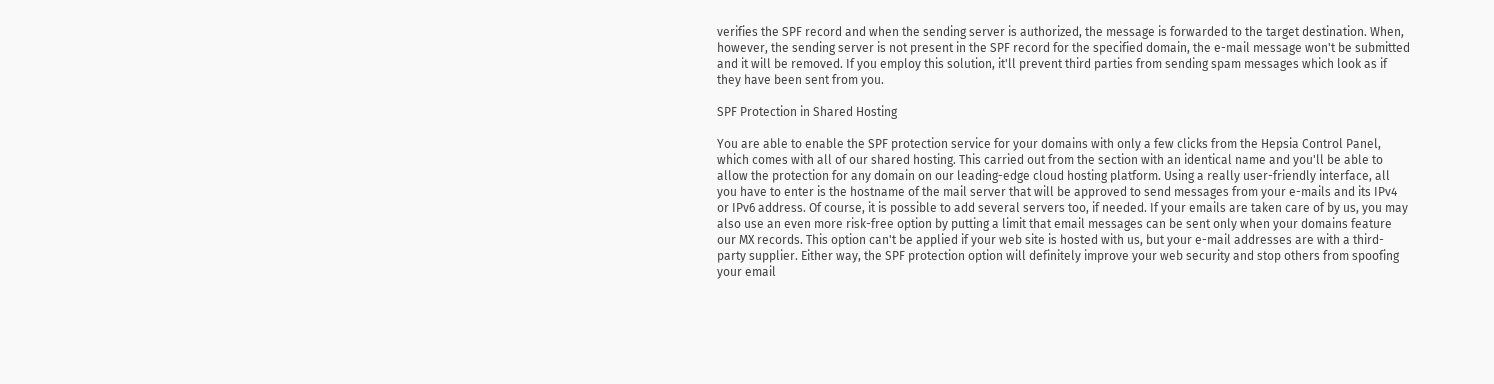verifies the SPF record and when the sending server is authorized, the message is forwarded to the target destination. When, however, the sending server is not present in the SPF record for the specified domain, the e-mail message won't be submitted and it will be removed. If you employ this solution, it'll prevent third parties from sending spam messages which look as if they have been sent from you.

SPF Protection in Shared Hosting

You are able to enable the SPF protection service for your domains with only a few clicks from the Hepsia Control Panel, which comes with all of our shared hosting. This carried out from the section with an identical name and you'll be able to allow the protection for any domain on our leading-edge cloud hosting platform. Using a really user-friendly interface, all you have to enter is the hostname of the mail server that will be approved to send messages from your e-mails and its IPv4 or IPv6 address. Of course, it is possible to add several servers too, if needed. If your emails are taken care of by us, you may also use an even more risk-free option by putting a limit that email messages can be sent only when your domains feature our MX records. This option can't be applied if your web site is hosted with us, but your e-mail addresses are with a third-party supplier. Either way, the SPF protection option will definitely improve your web security and stop others from spoofing your email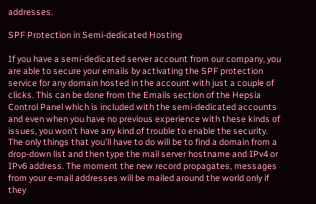addresses.

SPF Protection in Semi-dedicated Hosting

If you have a semi-dedicated server account from our company, you are able to secure your emails by activating the SPF protection service for any domain hosted in the account with just a couple of clicks. This can be done from the Emails section of the Hepsia Control Panel which is included with the semi-dedicated accounts and even when you have no previous experience with these kinds of issues, you won't have any kind of trouble to enable the security. The only things that you'll have to do will be to find a domain from a drop-down list and then type the mail server hostname and IPv4 or IPv6 address. The moment the new record propagates, messages from your e-mail addresses will be mailed around the world only if they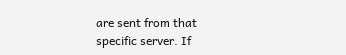are sent from that specific server. If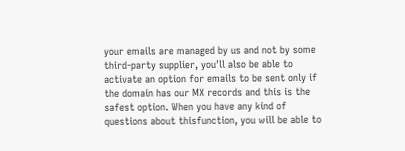your emails are managed by us and not by some third-party supplier, you'll also be able to activate an option for emails to be sent only if the domain has our MX records and this is the safest option. When you have any kind of questions about thisfunction, you will be able to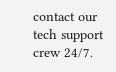contact our tech support crew 24/7.